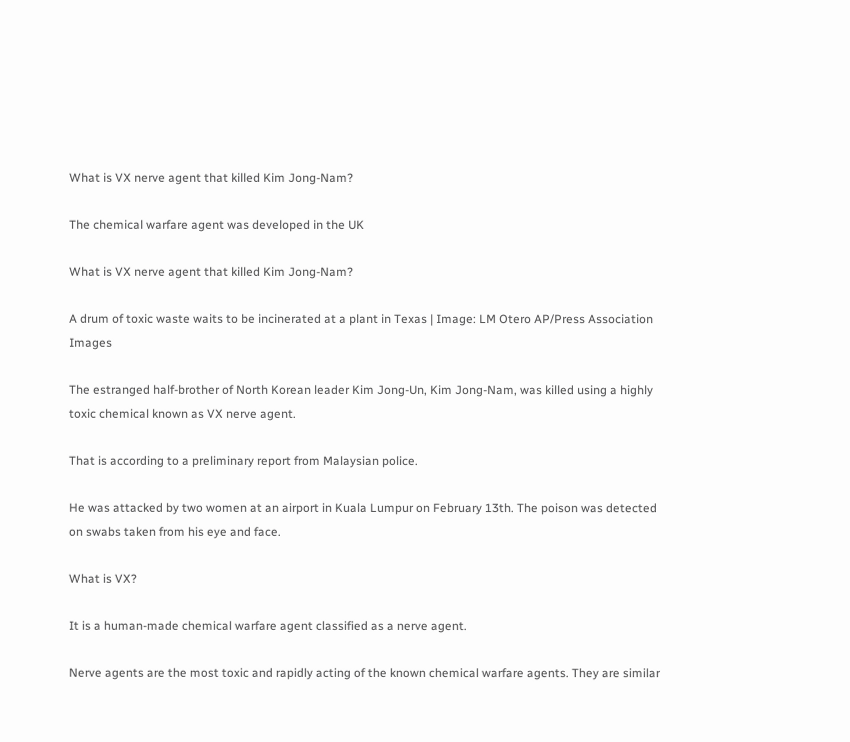What is VX nerve agent that killed Kim Jong-Nam?

The chemical warfare agent was developed in the UK

What is VX nerve agent that killed Kim Jong-Nam?

A drum of toxic waste waits to be incinerated at a plant in Texas | Image: LM Otero AP/Press Association Images

The estranged half-brother of North Korean leader Kim Jong-Un, Kim Jong-Nam, was killed using a highly toxic chemical known as VX nerve agent.

That is according to a preliminary report from Malaysian police.

He was attacked by two women at an airport in Kuala Lumpur on February 13th. The poison was detected on swabs taken from his eye and face.

What is VX?

It is a human-made chemical warfare agent classified as a nerve agent.

Nerve agents are the most toxic and rapidly acting of the known chemical warfare agents. They are similar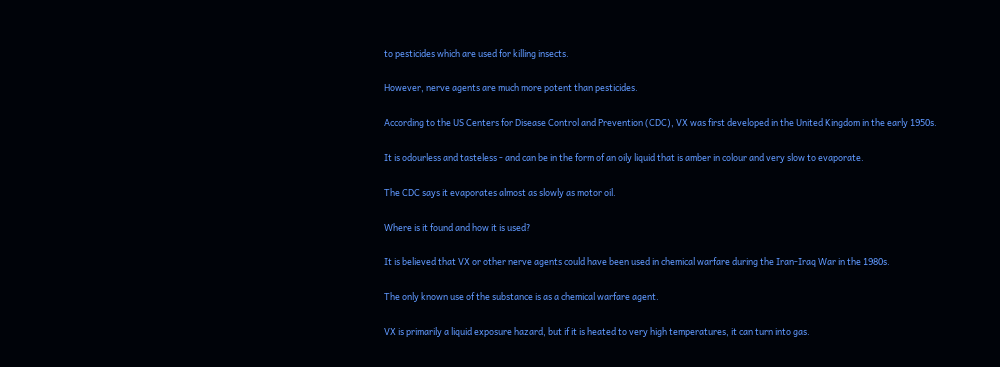to pesticides which are used for killing insects.

However, nerve agents are much more potent than pesticides.

According to the US Centers for Disease Control and Prevention (CDC), VX was first developed in the United Kingdom in the early 1950s.

It is odourless and tasteless - and can be in the form of an oily liquid that is amber in colour and very slow to evaporate.

The CDC says it evaporates almost as slowly as motor oil.

Where is it found and how it is used?

It is believed that VX or other nerve agents could have been used in chemical warfare during the Iran-Iraq War in the 1980s.

The only known use of the substance is as a chemical warfare agent.

VX is primarily a liquid exposure hazard, but if it is heated to very high temperatures, it can turn into gas.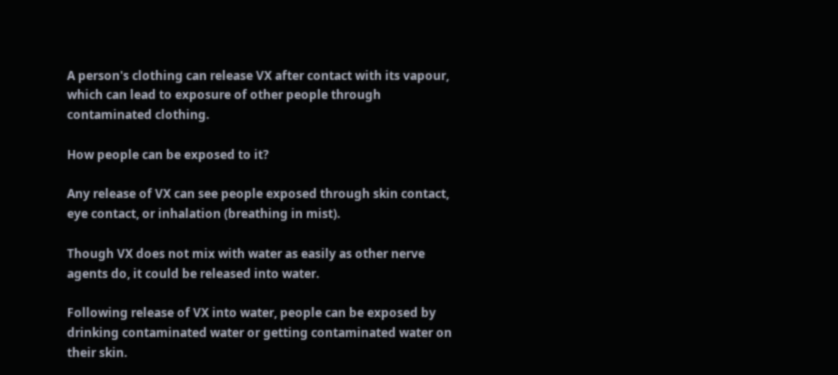A person's clothing can release VX after contact with its vapour, which can lead to exposure of other people through contaminated clothing.

How people can be exposed to it?

Any release of VX can see people exposed through skin contact, eye contact, or inhalation (breathing in mist).

Though VX does not mix with water as easily as other nerve agents do, it could be released into water.

Following release of VX into water, people can be exposed by drinking contaminated water or getting contaminated water on their skin.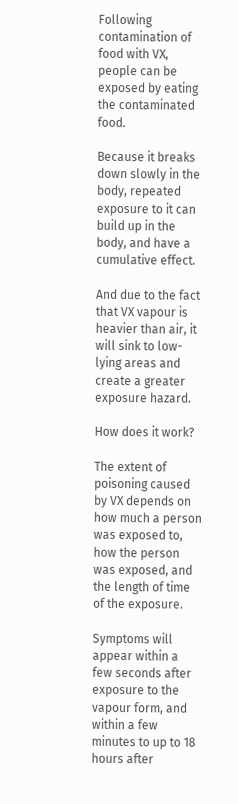Following contamination of food with VX, people can be exposed by eating the contaminated food.

Because it breaks down slowly in the body, repeated exposure to it can build up in the body, and have a cumulative effect.

And due to the fact that VX vapour is heavier than air, it will sink to low-lying areas and create a greater exposure hazard.

How does it work?

The extent of poisoning caused by VX depends on how much a person was exposed to, how the person was exposed, and the length of time of the exposure.

Symptoms will appear within a few seconds after exposure to the vapour form, and within a few minutes to up to 18 hours after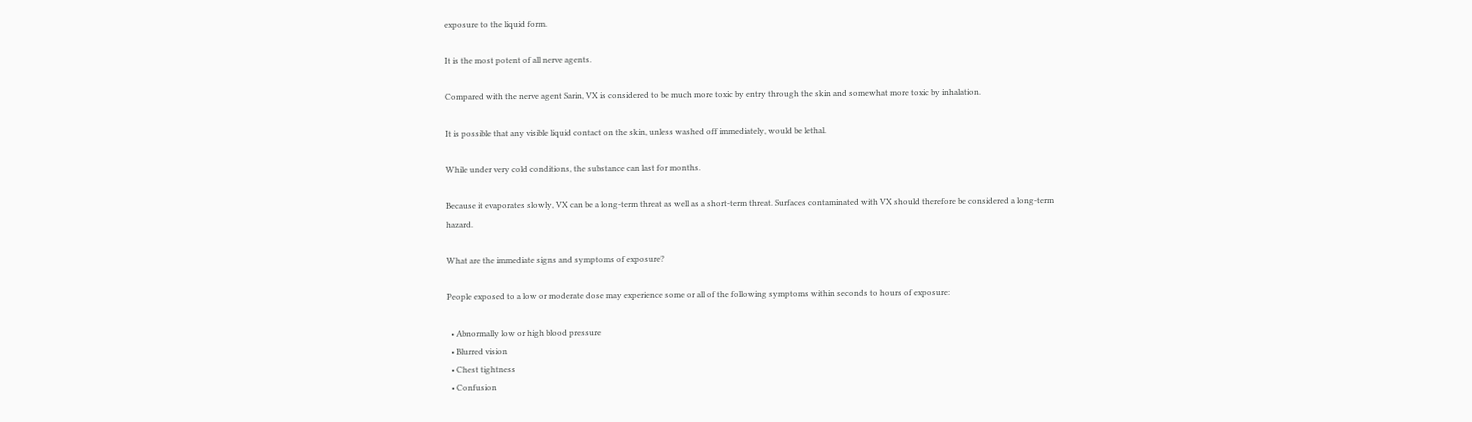exposure to the liquid form.

It is the most potent of all nerve agents.

Compared with the nerve agent Sarin, VX is considered to be much more toxic by entry through the skin and somewhat more toxic by inhalation.

It is possible that any visible liquid contact on the skin, unless washed off immediately, would be lethal.

While under very cold conditions, the substance can last for months.

Because it evaporates slowly, VX can be a long-term threat as well as a short-term threat. Surfaces contaminated with VX should therefore be considered a long-term hazard.

What are the immediate signs and symptoms of exposure?

People exposed to a low or moderate dose may experience some or all of the following symptoms within seconds to hours of exposure:

  • Abnormally low or high blood pressure
  • Blurred vision
  • Chest tightness
  • Confusion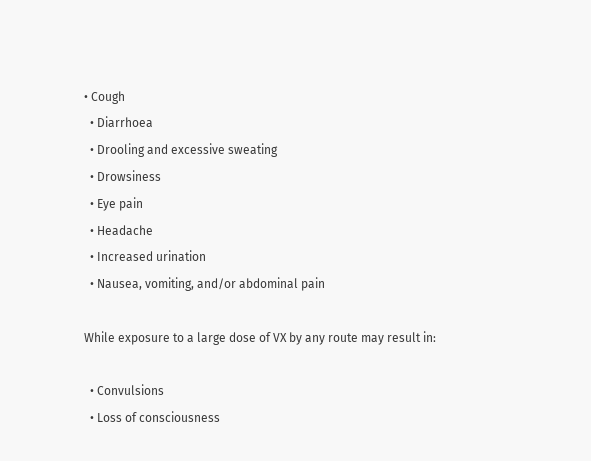• Cough
  • Diarrhoea
  • Drooling and excessive sweating
  • Drowsiness
  • Eye pain
  • Headache
  • Increased urination
  • Nausea, vomiting, and/or abdominal pain

While exposure to a large dose of VX by any route may result in:

  • Convulsions
  • Loss of consciousness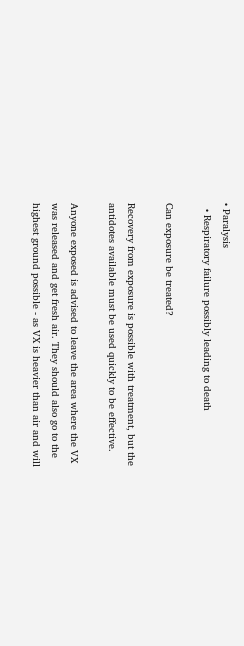• Paralysis
  • Respiratory failure possibly leading to death

Can exposure be treated?

Recovery from exposure is possible with treatment, but the antidotes available must be used quickly to be effective.

Anyone exposed is advised to leave the area where the VX was released and get fresh air. They should also go to the highest ground possible - as VX is heavier than air and will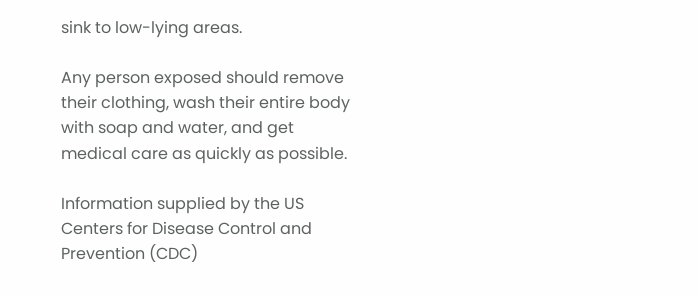sink to low-lying areas.

Any person exposed should remove their clothing, wash their entire body with soap and water, and get medical care as quickly as possible.

Information supplied by the US Centers for Disease Control and Prevention (CDC)